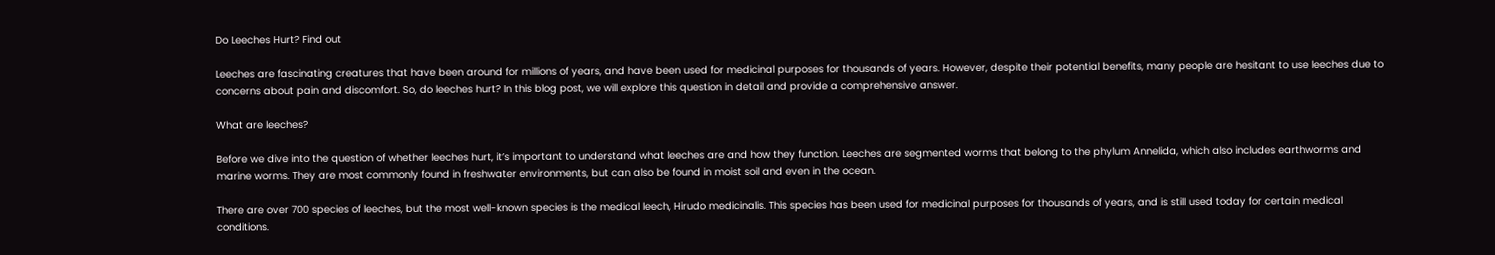Do Leeches Hurt? Find out

Leeches are fascinating creatures that have been around for millions of years, and have been used for medicinal purposes for thousands of years. However, despite their potential benefits, many people are hesitant to use leeches due to concerns about pain and discomfort. So, do leeches hurt? In this blog post, we will explore this question in detail and provide a comprehensive answer.

What are leeches?

Before we dive into the question of whether leeches hurt, it’s important to understand what leeches are and how they function. Leeches are segmented worms that belong to the phylum Annelida, which also includes earthworms and marine worms. They are most commonly found in freshwater environments, but can also be found in moist soil and even in the ocean.

There are over 700 species of leeches, but the most well-known species is the medical leech, Hirudo medicinalis. This species has been used for medicinal purposes for thousands of years, and is still used today for certain medical conditions.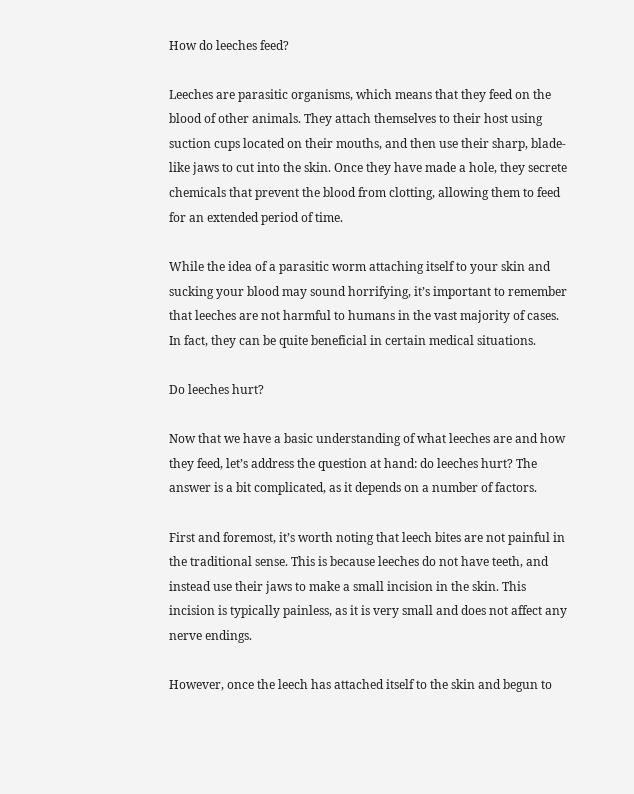How do leeches feed?

Leeches are parasitic organisms, which means that they feed on the blood of other animals. They attach themselves to their host using suction cups located on their mouths, and then use their sharp, blade-like jaws to cut into the skin. Once they have made a hole, they secrete chemicals that prevent the blood from clotting, allowing them to feed for an extended period of time.

While the idea of a parasitic worm attaching itself to your skin and sucking your blood may sound horrifying, it’s important to remember that leeches are not harmful to humans in the vast majority of cases. In fact, they can be quite beneficial in certain medical situations.

Do leeches hurt?

Now that we have a basic understanding of what leeches are and how they feed, let’s address the question at hand: do leeches hurt? The answer is a bit complicated, as it depends on a number of factors.

First and foremost, it’s worth noting that leech bites are not painful in the traditional sense. This is because leeches do not have teeth, and instead use their jaws to make a small incision in the skin. This incision is typically painless, as it is very small and does not affect any nerve endings.

However, once the leech has attached itself to the skin and begun to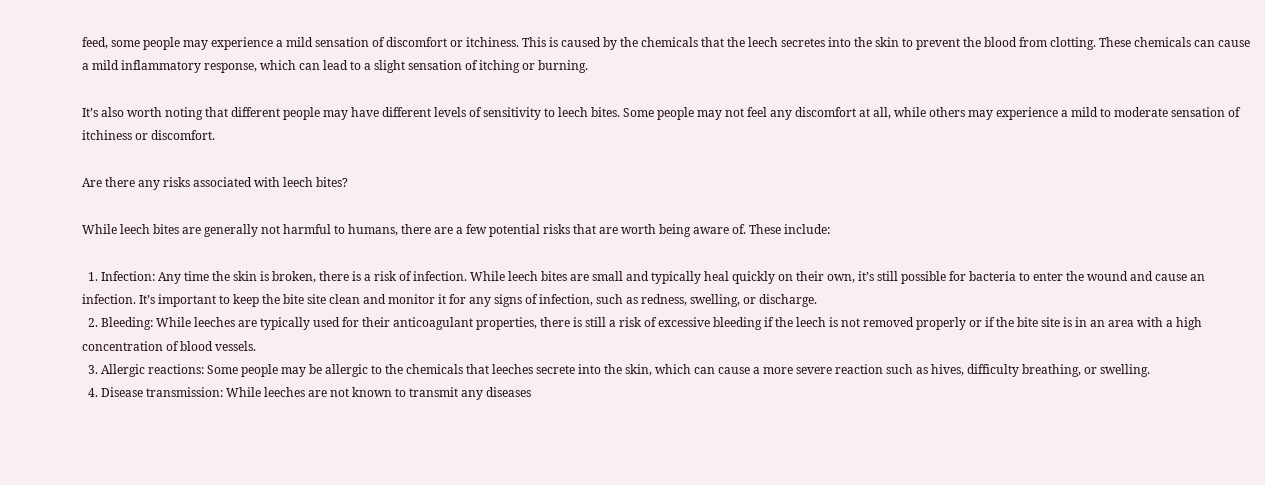feed, some people may experience a mild sensation of discomfort or itchiness. This is caused by the chemicals that the leech secretes into the skin to prevent the blood from clotting. These chemicals can cause a mild inflammatory response, which can lead to a slight sensation of itching or burning.

It’s also worth noting that different people may have different levels of sensitivity to leech bites. Some people may not feel any discomfort at all, while others may experience a mild to moderate sensation of itchiness or discomfort.

Are there any risks associated with leech bites?

While leech bites are generally not harmful to humans, there are a few potential risks that are worth being aware of. These include:

  1. Infection: Any time the skin is broken, there is a risk of infection. While leech bites are small and typically heal quickly on their own, it’s still possible for bacteria to enter the wound and cause an infection. It’s important to keep the bite site clean and monitor it for any signs of infection, such as redness, swelling, or discharge.
  2. Bleeding: While leeches are typically used for their anticoagulant properties, there is still a risk of excessive bleeding if the leech is not removed properly or if the bite site is in an area with a high concentration of blood vessels.
  3. Allergic reactions: Some people may be allergic to the chemicals that leeches secrete into the skin, which can cause a more severe reaction such as hives, difficulty breathing, or swelling.
  4. Disease transmission: While leeches are not known to transmit any diseases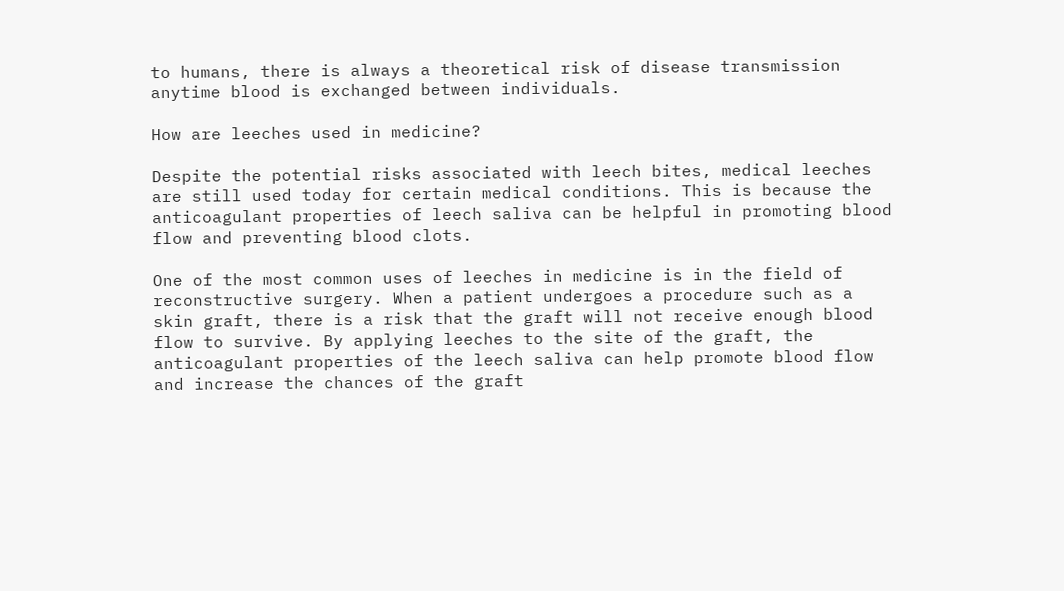to humans, there is always a theoretical risk of disease transmission anytime blood is exchanged between individuals.

How are leeches used in medicine?

Despite the potential risks associated with leech bites, medical leeches are still used today for certain medical conditions. This is because the anticoagulant properties of leech saliva can be helpful in promoting blood flow and preventing blood clots.

One of the most common uses of leeches in medicine is in the field of reconstructive surgery. When a patient undergoes a procedure such as a skin graft, there is a risk that the graft will not receive enough blood flow to survive. By applying leeches to the site of the graft, the anticoagulant properties of the leech saliva can help promote blood flow and increase the chances of the graft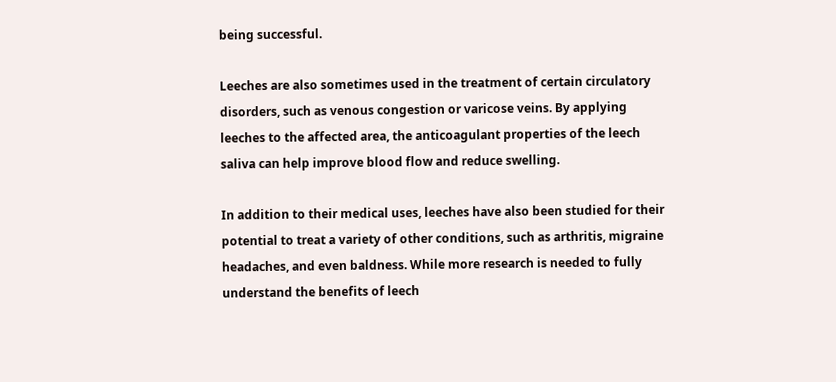being successful.

Leeches are also sometimes used in the treatment of certain circulatory disorders, such as venous congestion or varicose veins. By applying leeches to the affected area, the anticoagulant properties of the leech saliva can help improve blood flow and reduce swelling.

In addition to their medical uses, leeches have also been studied for their potential to treat a variety of other conditions, such as arthritis, migraine headaches, and even baldness. While more research is needed to fully understand the benefits of leech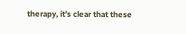therapy, it’s clear that these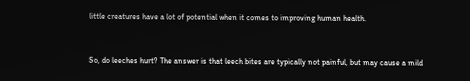little creatures have a lot of potential when it comes to improving human health.


So, do leeches hurt? The answer is that leech bites are typically not painful, but may cause a mild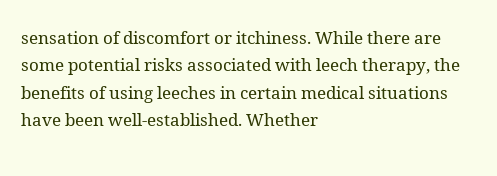sensation of discomfort or itchiness. While there are some potential risks associated with leech therapy, the benefits of using leeches in certain medical situations have been well-established. Whether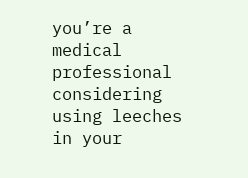you’re a medical professional considering using leeches in your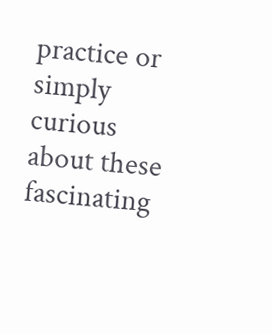practice or simply curious about these fascinating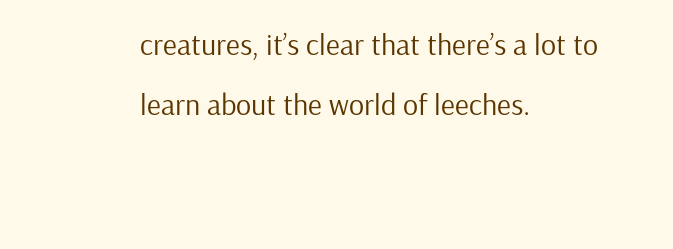creatures, it’s clear that there’s a lot to learn about the world of leeches.